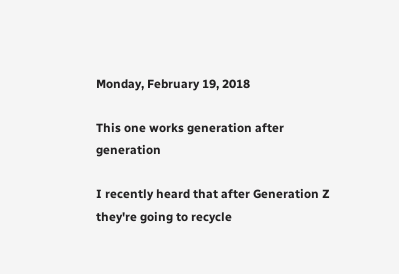Monday, February 19, 2018

This one works generation after generation

I recently heard that after Generation Z they're going to recycle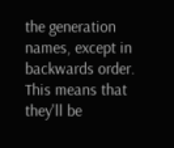the generation names, except in backwards order.  This means that they'll be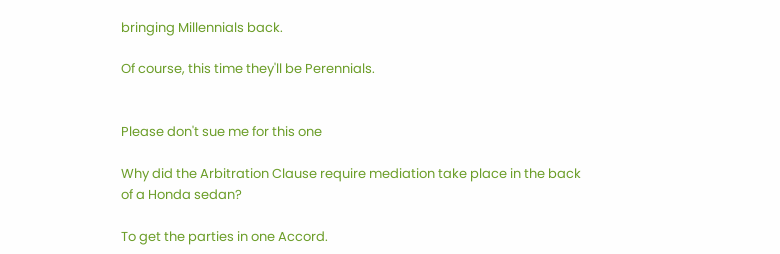bringing Millennials back.

Of course, this time they'll be Perennials.


Please don't sue me for this one

Why did the Arbitration Clause require mediation take place in the back of a Honda sedan?

To get the parties in one Accord.